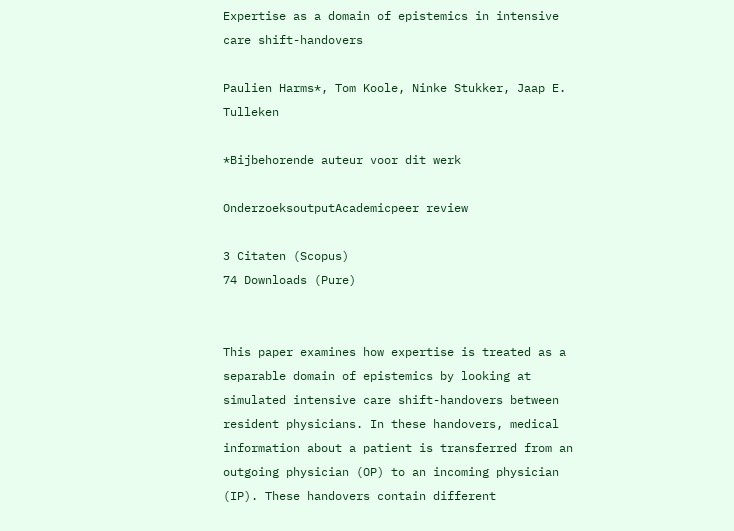Expertise as a domain of epistemics in intensive care shift-handovers

Paulien Harms*, Tom Koole, Ninke Stukker, Jaap E. Tulleken

*Bijbehorende auteur voor dit werk

OnderzoeksoutputAcademicpeer review

3 Citaten (Scopus)
74 Downloads (Pure)


This paper examines how expertise is treated as a separable domain of epistemics by looking at simulated intensive care shift-handovers between resident physicians. In these handovers, medical information about a patient is transferred from an outgoing physician (OP) to an incoming physician (IP). These handovers contain different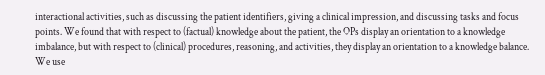interactional activities, such as discussing the patient identifiers, giving a clinical impression, and discussing tasks and focus points. We found that with respect to (factual) knowledge about the patient, the OPs display an orientation to a knowledge imbalance, but with respect to (clinical) procedures, reasoning, and activities, they display an orientation to a knowledge balance. We use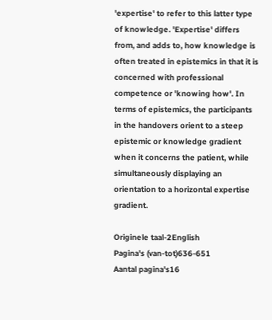'expertise' to refer to this latter type of knowledge. 'Expertise' differs from, and adds to, how knowledge is often treated in epistemics in that it is concerned with professional competence or 'knowing how'. In terms of epistemics, the participants in the handovers orient to a steep epistemic or knowledge gradient when it concerns the patient, while simultaneously displaying an orientation to a horizontal expertise gradient.

Originele taal-2English
Pagina's (van-tot)636-651
Aantal pagina's16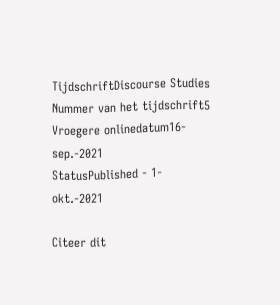TijdschriftDiscourse Studies
Nummer van het tijdschrift5
Vroegere onlinedatum16-sep.-2021
StatusPublished - 1-okt.-2021

Citeer dit